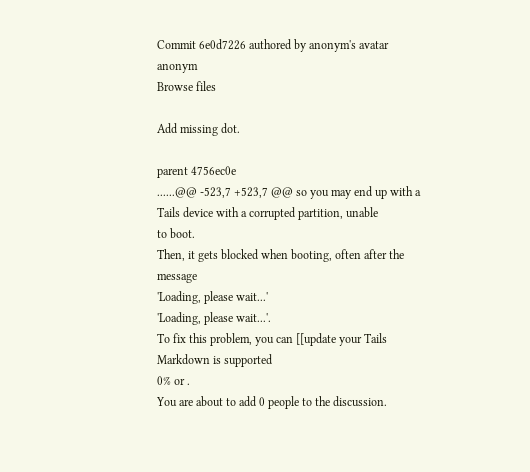Commit 6e0d7226 authored by anonym's avatar anonym
Browse files

Add missing dot.

parent 4756ec0e
......@@ -523,7 +523,7 @@ so you may end up with a Tails device with a corrupted partition, unable
to boot.
Then, it gets blocked when booting, often after the message
'Loading, please wait...'
'Loading, please wait...'.
To fix this problem, you can [[update your Tails
Markdown is supported
0% or .
You are about to add 0 people to the discussion.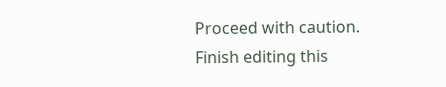Proceed with caution.
Finish editing this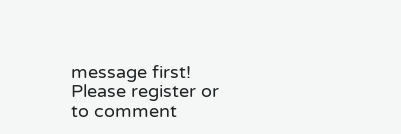message first!
Please register or to comment